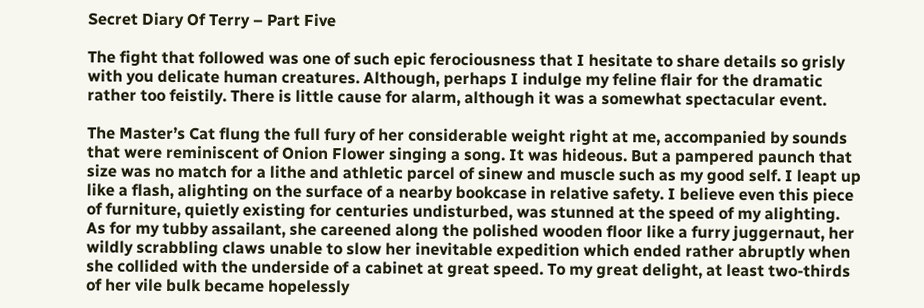Secret Diary Of Terry – Part Five

The fight that followed was one of such epic ferociousness that I hesitate to share details so grisly with you delicate human creatures. Although, perhaps I indulge my feline flair for the dramatic rather too feistily. There is little cause for alarm, although it was a somewhat spectacular event.

The Master’s Cat flung the full fury of her considerable weight right at me, accompanied by sounds that were reminiscent of Onion Flower singing a song. It was hideous. But a pampered paunch that size was no match for a lithe and athletic parcel of sinew and muscle such as my good self. I leapt up like a flash, alighting on the surface of a nearby bookcase in relative safety. I believe even this piece of furniture, quietly existing for centuries undisturbed, was stunned at the speed of my alighting. As for my tubby assailant, she careened along the polished wooden floor like a furry juggernaut, her wildly scrabbling claws unable to slow her inevitable expedition which ended rather abruptly when she collided with the underside of a cabinet at great speed. To my great delight, at least two-thirds of her vile bulk became hopelessly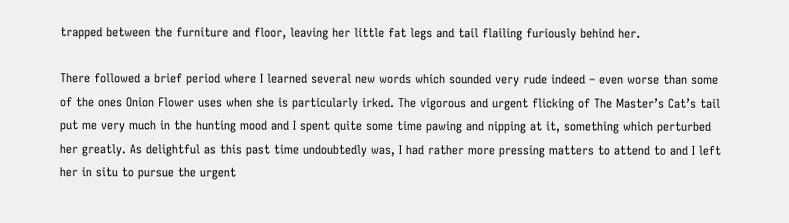trapped between the furniture and floor, leaving her little fat legs and tail flailing furiously behind her.

There followed a brief period where I learned several new words which sounded very rude indeed – even worse than some of the ones Onion Flower uses when she is particularly irked. The vigorous and urgent flicking of The Master’s Cat’s tail put me very much in the hunting mood and I spent quite some time pawing and nipping at it, something which perturbed her greatly. As delightful as this past time undoubtedly was, I had rather more pressing matters to attend to and I left her in situ to pursue the urgent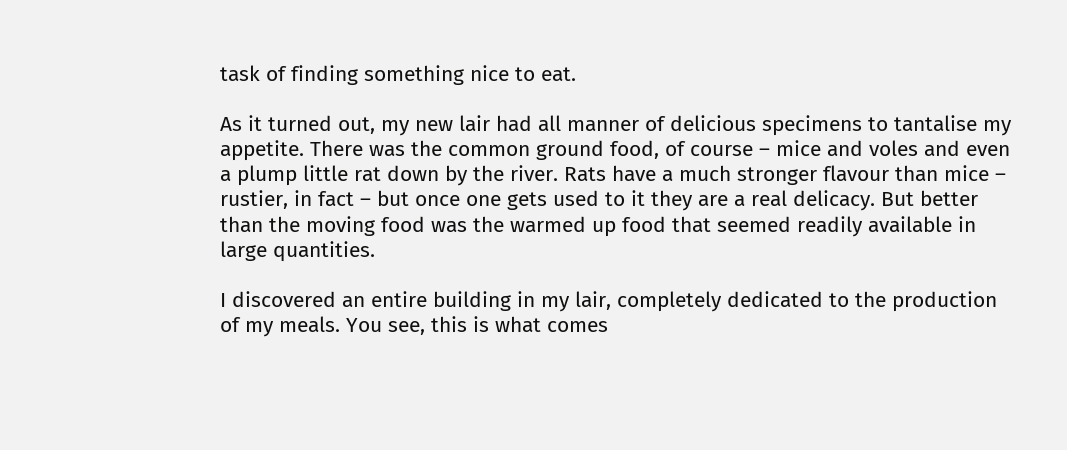task of finding something nice to eat.

As it turned out, my new lair had all manner of delicious specimens to tantalise my appetite. There was the common ground food, of course – mice and voles and even a plump little rat down by the river. Rats have a much stronger flavour than mice – rustier, in fact – but once one gets used to it they are a real delicacy. But better than the moving food was the warmed up food that seemed readily available in large quantities.

I discovered an entire building in my lair, completely dedicated to the production of my meals. You see, this is what comes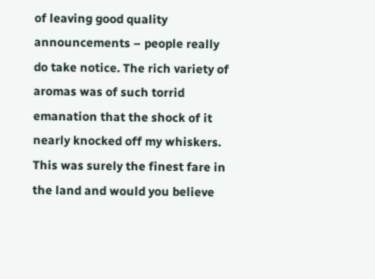of leaving good quality announcements – people really do take notice. The rich variety of aromas was of such torrid emanation that the shock of it nearly knocked off my whiskers. This was surely the finest fare in the land and would you believe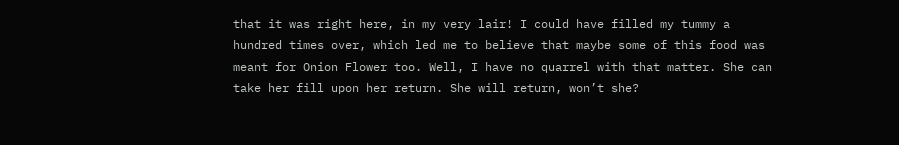that it was right here, in my very lair! I could have filled my tummy a hundred times over, which led me to believe that maybe some of this food was meant for Onion Flower too. Well, I have no quarrel with that matter. She can take her fill upon her return. She will return, won’t she?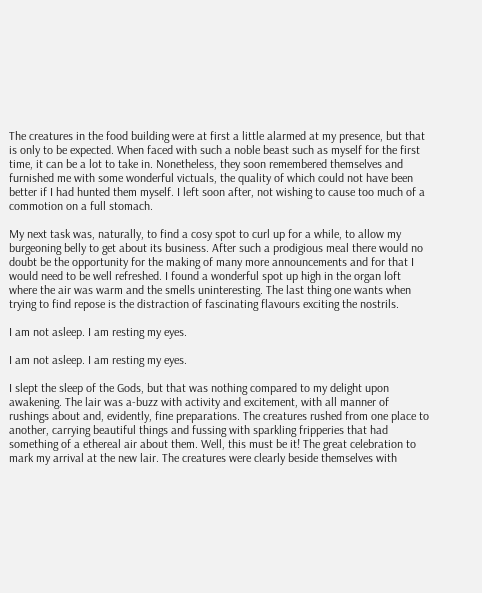The creatures in the food building were at first a little alarmed at my presence, but that is only to be expected. When faced with such a noble beast such as myself for the first time, it can be a lot to take in. Nonetheless, they soon remembered themselves and furnished me with some wonderful victuals, the quality of which could not have been better if I had hunted them myself. I left soon after, not wishing to cause too much of a commotion on a full stomach.

My next task was, naturally, to find a cosy spot to curl up for a while, to allow my burgeoning belly to get about its business. After such a prodigious meal there would no doubt be the opportunity for the making of many more announcements and for that I would need to be well refreshed. I found a wonderful spot up high in the organ loft where the air was warm and the smells uninteresting. The last thing one wants when trying to find repose is the distraction of fascinating flavours exciting the nostrils.

I am not asleep. I am resting my eyes.

I am not asleep. I am resting my eyes.

I slept the sleep of the Gods, but that was nothing compared to my delight upon awakening. The lair was a-buzz with activity and excitement, with all manner of rushings about and, evidently, fine preparations. The creatures rushed from one place to another, carrying beautiful things and fussing with sparkling fripperies that had something of a ethereal air about them. Well, this must be it! The great celebration to mark my arrival at the new lair. The creatures were clearly beside themselves with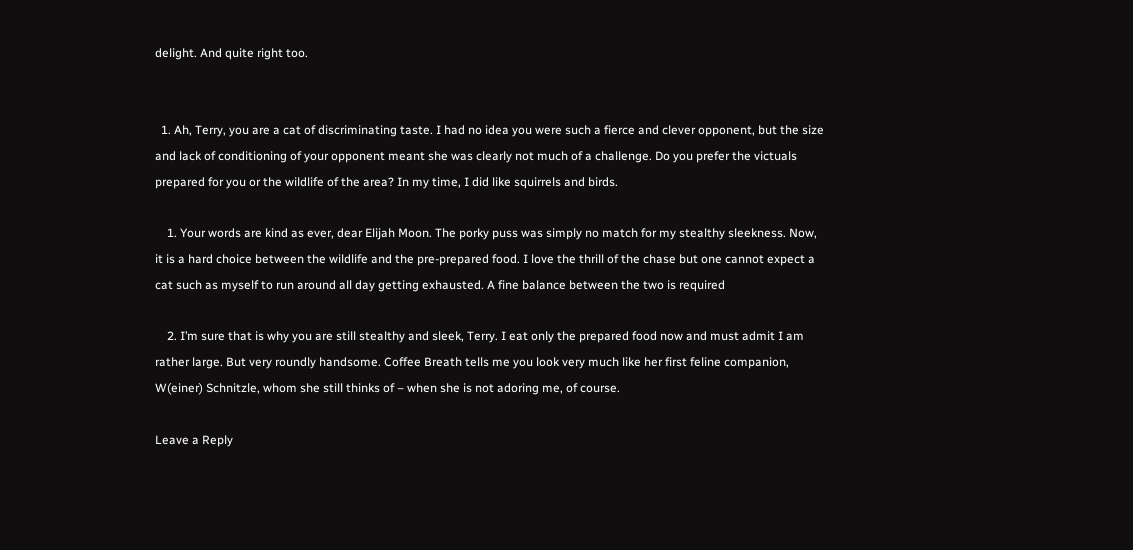delight. And quite right too.


  1. Ah, Terry, you are a cat of discriminating taste. I had no idea you were such a fierce and clever opponent, but the size and lack of conditioning of your opponent meant she was clearly not much of a challenge. Do you prefer the victuals prepared for you or the wildlife of the area? In my time, I did like squirrels and birds.

    1. Your words are kind as ever, dear Elijah Moon. The porky puss was simply no match for my stealthy sleekness. Now, it is a hard choice between the wildlife and the pre-prepared food. I love the thrill of the chase but one cannot expect a cat such as myself to run around all day getting exhausted. A fine balance between the two is required

    2. I’m sure that is why you are still stealthy and sleek, Terry. I eat only the prepared food now and must admit I am rather large. But very roundly handsome. Coffee Breath tells me you look very much like her first feline companion, W(einer) Schnitzle, whom she still thinks of – when she is not adoring me, of course.

Leave a Reply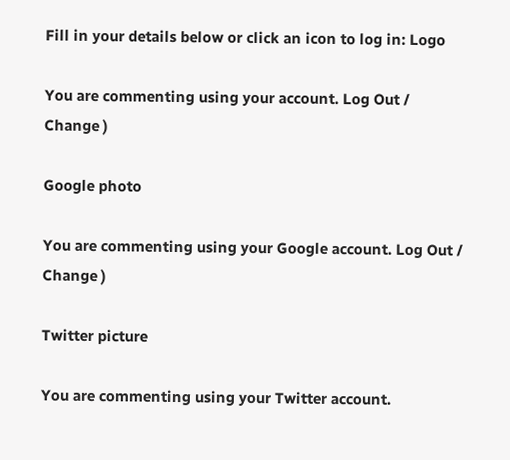Fill in your details below or click an icon to log in: Logo

You are commenting using your account. Log Out /  Change )

Google photo

You are commenting using your Google account. Log Out /  Change )

Twitter picture

You are commenting using your Twitter account.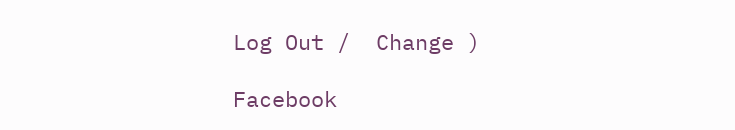Log Out /  Change )

Facebook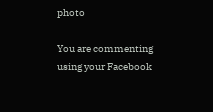photo

You are commenting using your Facebook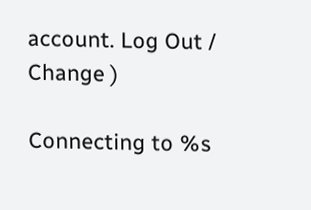account. Log Out /  Change )

Connecting to %s